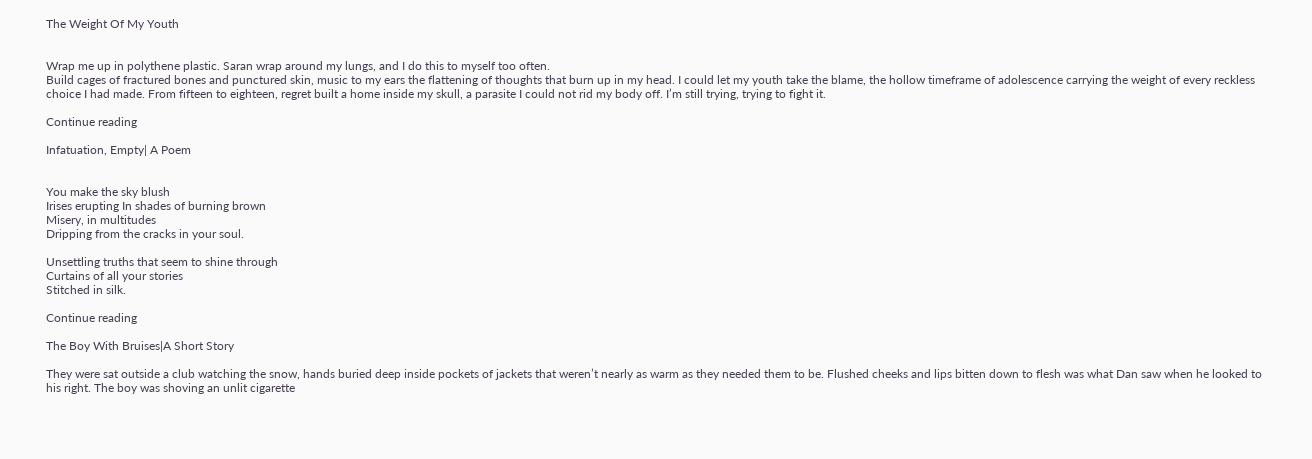The Weight Of My Youth


Wrap me up in polythene plastic. Saran wrap around my lungs, and I do this to myself too often.
Build cages of fractured bones and punctured skin, music to my ears the flattening of thoughts that burn up in my head. I could let my youth take the blame, the hollow timeframe of adolescence carrying the weight of every reckless choice I had made. From fifteen to eighteen, regret built a home inside my skull, a parasite I could not rid my body off. I’m still trying, trying to fight it.

Continue reading

Infatuation, Empty| A Poem


You make the sky blush
Irises erupting In shades of burning brown
Misery, in multitudes
Dripping from the cracks in your soul.

Unsettling truths that seem to shine through
Curtains of all your stories
Stitched in silk.

Continue reading

The Boy With Bruises|A Short Story

They were sat outside a club watching the snow, hands buried deep inside pockets of jackets that weren’t nearly as warm as they needed them to be. Flushed cheeks and lips bitten down to flesh was what Dan saw when he looked to his right. The boy was shoving an unlit cigarette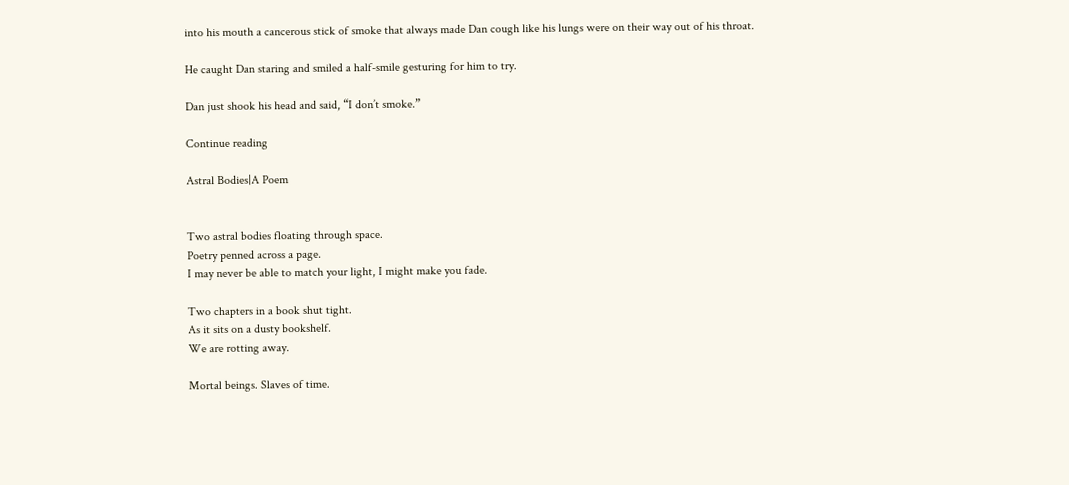into his mouth a cancerous stick of smoke that always made Dan cough like his lungs were on their way out of his throat.

He caught Dan staring and smiled a half-smile gesturing for him to try.

Dan just shook his head and said, “I don’t smoke.”

Continue reading

Astral Bodies|A Poem


Two astral bodies floating through space.
Poetry penned across a page.
I may never be able to match your light, I might make you fade.

Two chapters in a book shut tight.
As it sits on a dusty bookshelf.
We are rotting away.

Mortal beings. Slaves of time.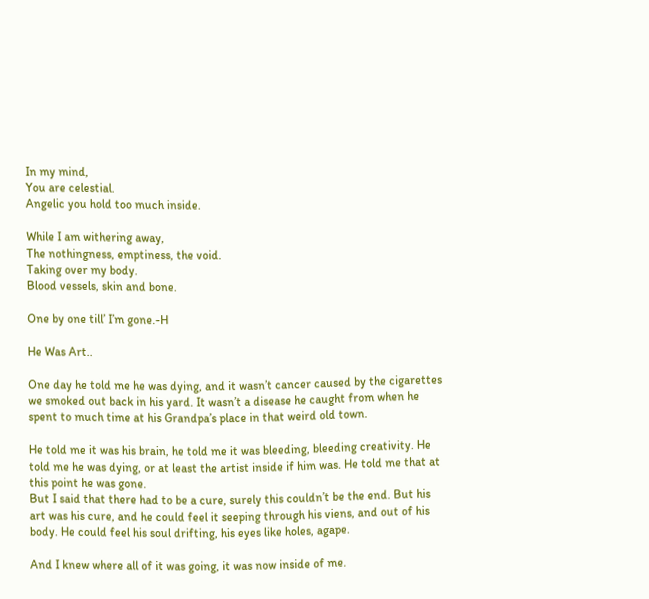In my mind,
You are celestial.
Angelic you hold too much inside.

While I am withering away,
The nothingness, emptiness, the void.
Taking over my body.
Blood vessels, skin and bone.

One by one till’ I’m gone.-H

He Was Art..

One day he told me he was dying, and it wasn’t cancer caused by the cigarettes we smoked out back in his yard. It wasn’t a disease he caught from when he spent to much time at his Grandpa’s place in that weird old town.

He told me it was his brain, he told me it was bleeding, bleeding creativity. He told me he was dying, or at least the artist inside if him was. He told me that at this point he was gone.
But I said that there had to be a cure, surely this couldn’t be the end. But his art was his cure, and he could feel it seeping through his viens, and out of his body. He could feel his soul drifting, his eyes like holes, agape.

And I knew where all of it was going, it was now inside of me.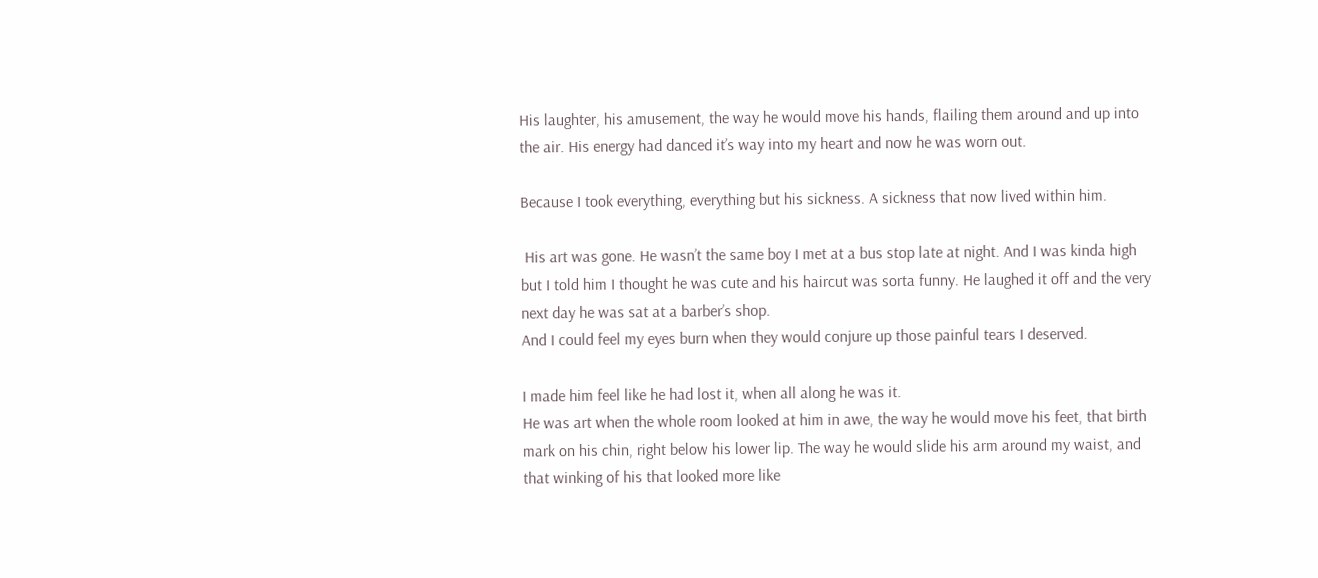His laughter, his amusement, the way he would move his hands, flailing them around and up into the air. His energy had danced it’s way into my heart and now he was worn out.

Because I took everything, everything but his sickness. A sickness that now lived within him.

 His art was gone. He wasn’t the same boy I met at a bus stop late at night. And I was kinda high but I told him I thought he was cute and his haircut was sorta funny. He laughed it off and the very next day he was sat at a barber’s shop.
And I could feel my eyes burn when they would conjure up those painful tears I deserved.

I made him feel like he had lost it, when all along he was it.
He was art when the whole room looked at him in awe, the way he would move his feet, that birth mark on his chin, right below his lower lip. The way he would slide his arm around my waist, and that winking of his that looked more like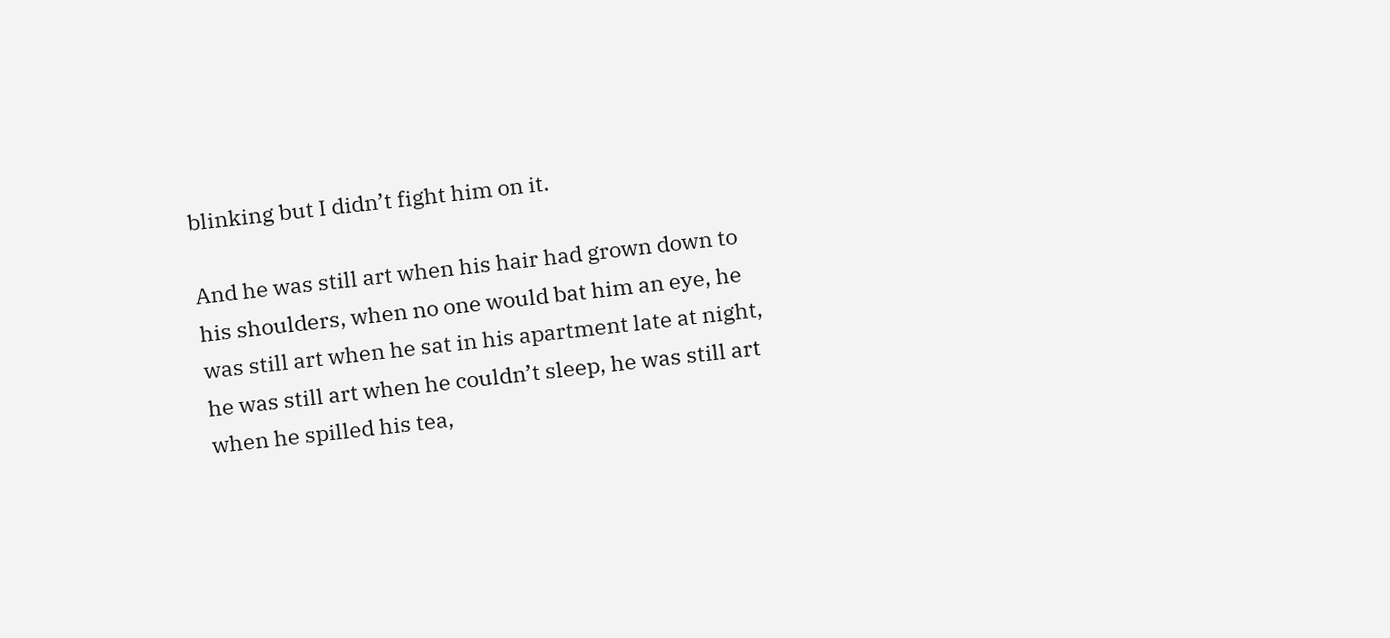blinking but I didn’t fight him on it.

And he was still art when his hair had grown down to his shoulders, when no one would bat him an eye, he was still art when he sat in his apartment late at night, he was still art when he couldn’t sleep, he was still art when he spilled his tea,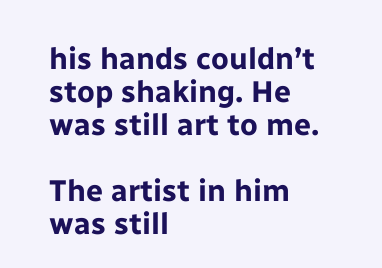his hands couldn’t stop shaking. He was still art to me.

The artist in him was still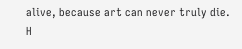alive, because art can never truly die. H